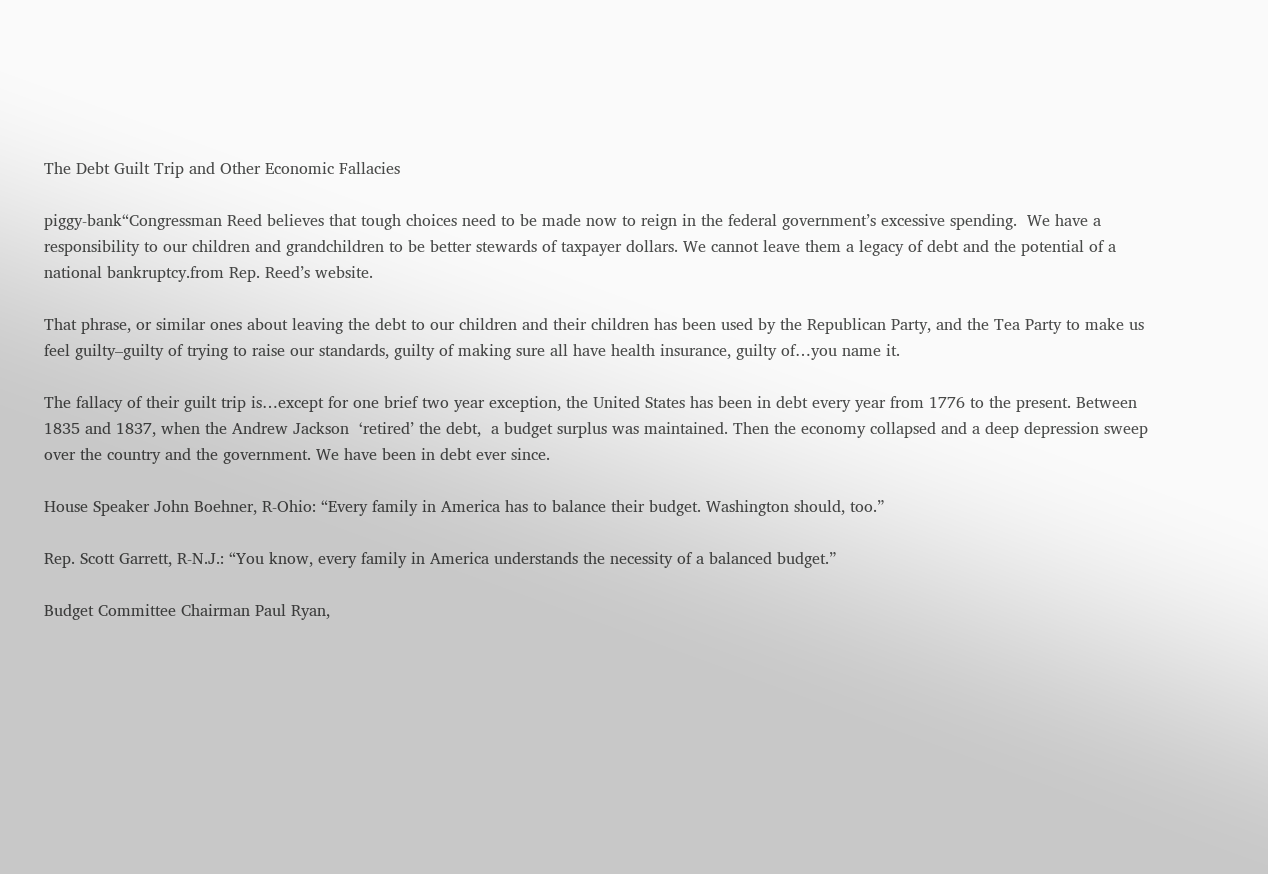The Debt Guilt Trip and Other Economic Fallacies

piggy-bank“Congressman Reed believes that tough choices need to be made now to reign in the federal government’s excessive spending.  We have a responsibility to our children and grandchildren to be better stewards of taxpayer dollars. We cannot leave them a legacy of debt and the potential of a national bankruptcy.from Rep. Reed’s website.

That phrase, or similar ones about leaving the debt to our children and their children has been used by the Republican Party, and the Tea Party to make us feel guilty–guilty of trying to raise our standards, guilty of making sure all have health insurance, guilty of…you name it.

The fallacy of their guilt trip is…except for one brief two year exception, the United States has been in debt every year from 1776 to the present. Between 1835 and 1837, when the Andrew Jackson  ‘retired’ the debt,  a budget surplus was maintained. Then the economy collapsed and a deep depression sweep over the country and the government. We have been in debt ever since.

House Speaker John Boehner, R-Ohio: “Every family in America has to balance their budget. Washington should, too.”

Rep. Scott Garrett, R-N.J.: “You know, every family in America understands the necessity of a balanced budget.”

Budget Committee Chairman Paul Ryan,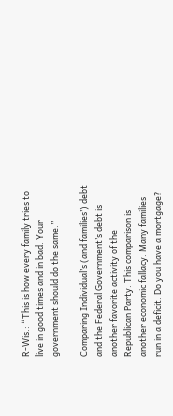R-Wis.: “This is how every family tries to live in good times and in bad. Your government should do the same.”

Comparing Individual’s (and families’) debt and the Federal Government’s debt is another favorite activity of the Republican Party. This comparison is another economic fallacy. Many families run in a deficit. Do you have a mortgage?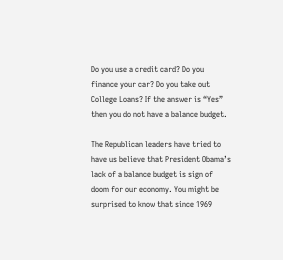Do you use a credit card? Do you finance your car? Do you take out College Loans? If the answer is “Yes” then you do not have a balance budget.

The Republican leaders have tried to have us believe that President Obama’s lack of a balance budget is sign of doom for our economy. You might be surprised to know that since 1969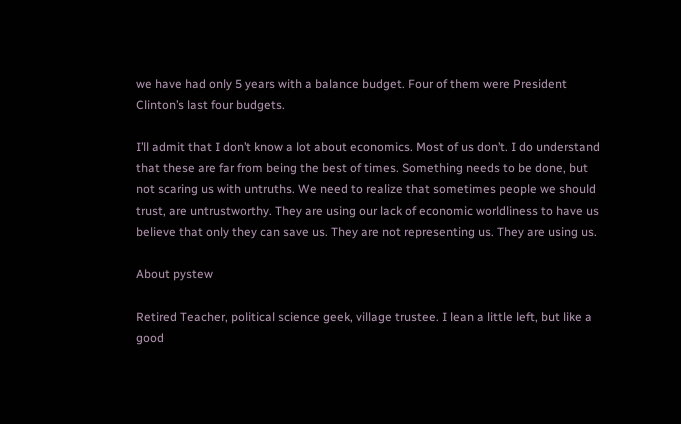we have had only 5 years with a balance budget. Four of them were President Clinton’s last four budgets.

I’ll admit that I don’t know a lot about economics. Most of us don’t. I do understand that these are far from being the best of times. Something needs to be done, but not scaring us with untruths. We need to realize that sometimes people we should trust, are untrustworthy. They are using our lack of economic worldliness to have us believe that only they can save us. They are not representing us. They are using us.

About pystew

Retired Teacher, political science geek, village trustee. I lean a little left, but like a good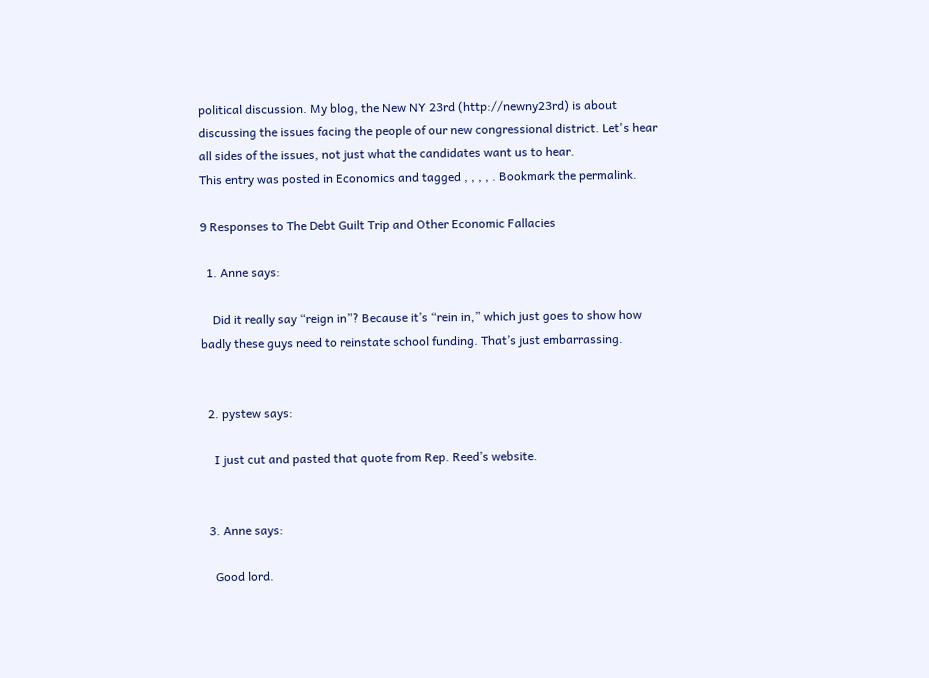political discussion. My blog, the New NY 23rd (http://newny23rd) is about discussing the issues facing the people of our new congressional district. Let's hear all sides of the issues, not just what the candidates want us to hear.
This entry was posted in Economics and tagged , , , , . Bookmark the permalink.

9 Responses to The Debt Guilt Trip and Other Economic Fallacies

  1. Anne says:

    Did it really say “reign in”? Because it’s “rein in,” which just goes to show how badly these guys need to reinstate school funding. That’s just embarrassing.


  2. pystew says:

    I just cut and pasted that quote from Rep. Reed’s website.


  3. Anne says:

    Good lord.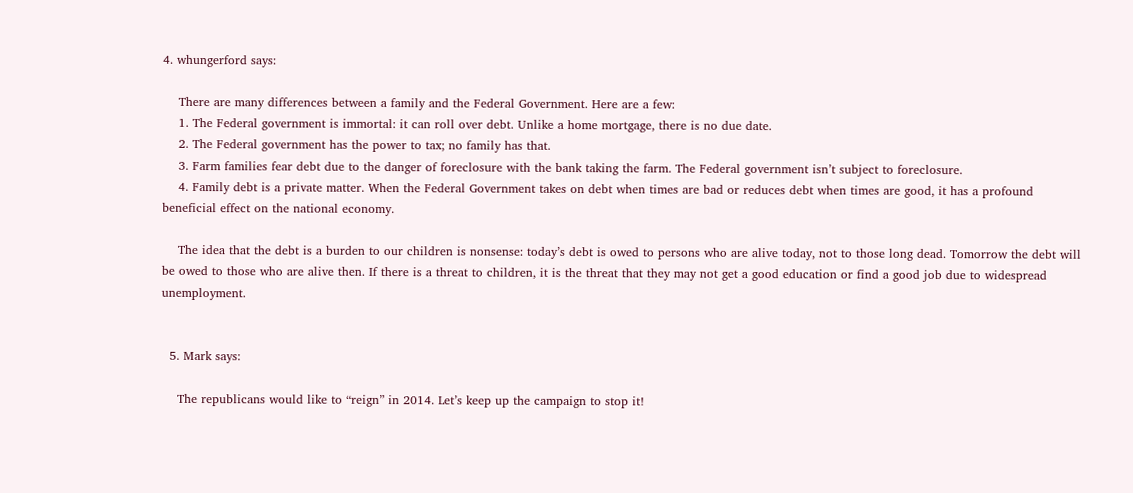4. whungerford says:

    There are many differences between a family and the Federal Government. Here are a few:
    1. The Federal government is immortal: it can roll over debt. Unlike a home mortgage, there is no due date.
    2. The Federal government has the power to tax; no family has that.
    3. Farm families fear debt due to the danger of foreclosure with the bank taking the farm. The Federal government isn’t subject to foreclosure.
    4. Family debt is a private matter. When the Federal Government takes on debt when times are bad or reduces debt when times are good, it has a profound beneficial effect on the national economy.

    The idea that the debt is a burden to our children is nonsense: today’s debt is owed to persons who are alive today, not to those long dead. Tomorrow the debt will be owed to those who are alive then. If there is a threat to children, it is the threat that they may not get a good education or find a good job due to widespread unemployment.


  5. Mark says:

    The republicans would like to “reign” in 2014. Let’s keep up the campaign to stop it!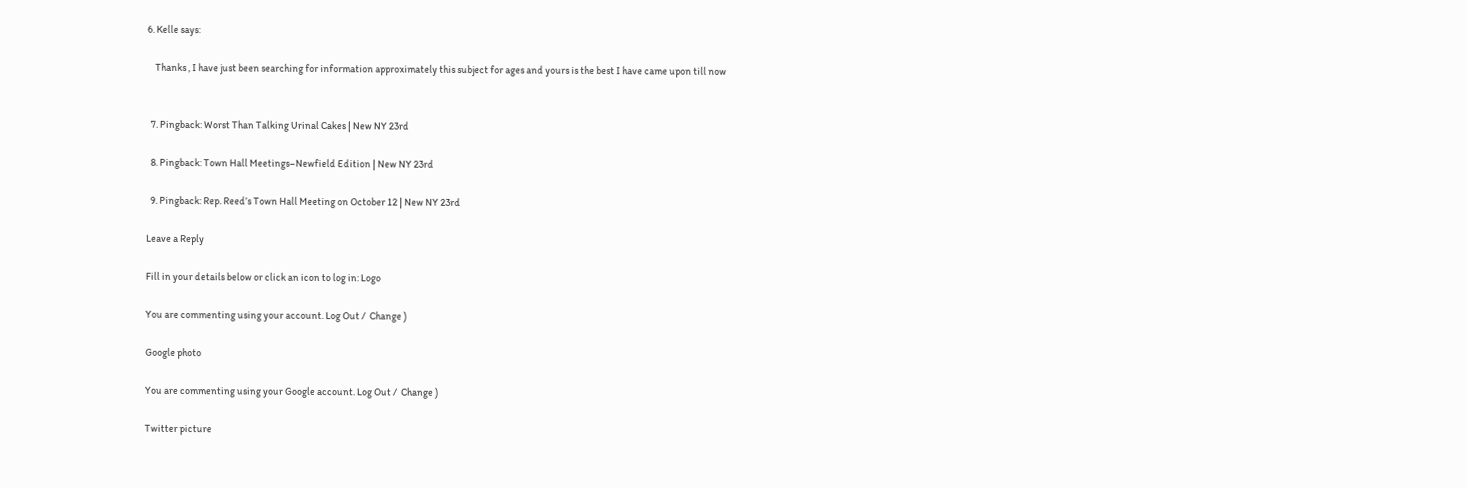6. Kelle says:

    Thanks , I have just been searching for information approximately this subject for ages and yours is the best I have came upon till now


  7. Pingback: Worst Than Talking Urinal Cakes | New NY 23rd

  8. Pingback: Town Hall Meetings–Newfield Edition | New NY 23rd

  9. Pingback: Rep. Reed’s Town Hall Meeting on October 12 | New NY 23rd

Leave a Reply

Fill in your details below or click an icon to log in: Logo

You are commenting using your account. Log Out /  Change )

Google photo

You are commenting using your Google account. Log Out /  Change )

Twitter picture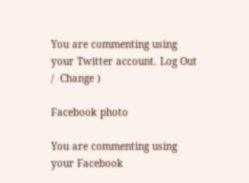You are commenting using your Twitter account. Log Out /  Change )

Facebook photo

You are commenting using your Facebook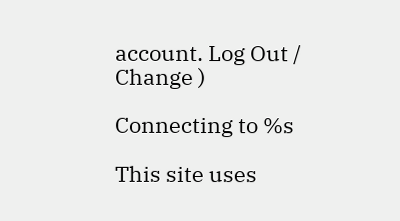account. Log Out /  Change )

Connecting to %s

This site uses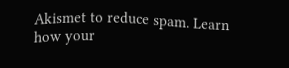Akismet to reduce spam. Learn how your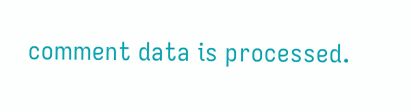comment data is processed.